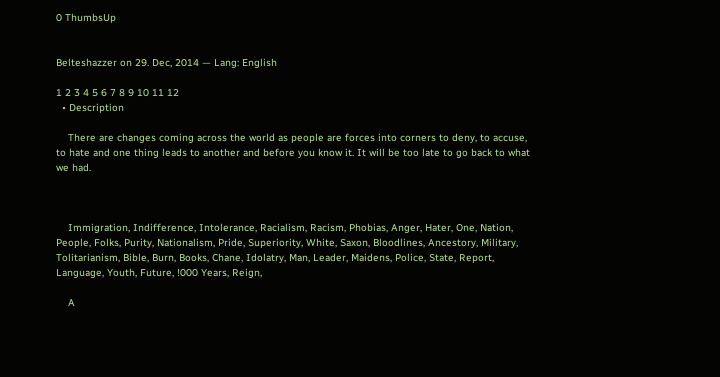0 ThumbsUp


Belteshazzer on 29. Dec, 2014 — Lang: English

1 2 3 4 5 6 7 8 9 10 11 12
  • Description

    There are changes coming across the world as people are forces into corners to deny, to accuse, to hate and one thing leads to another and before you know it. It will be too late to go back to what we had.



    Immigration, Indifference, Intolerance, Racialism, Racism, Phobias, Anger, Hater, One, Nation, People, Folks, Purity, Nationalism, Pride, Superiority, White, Saxon, Bloodlines, Ancestory, Military, Tolitarianism, Bible, Burn, Books, Chane, Idolatry, Man, Leader, Maidens, Police, State, Report, Language, Youth, Future, !000 Years, Reign,

    A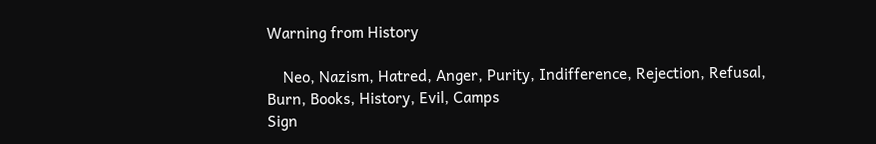Warning from History

    Neo, Nazism, Hatred, Anger, Purity, Indifference, Rejection, Refusal, Burn, Books, History, Evil, Camps
Sign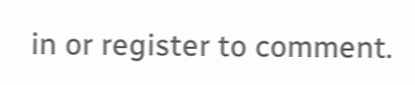in or register to comment.